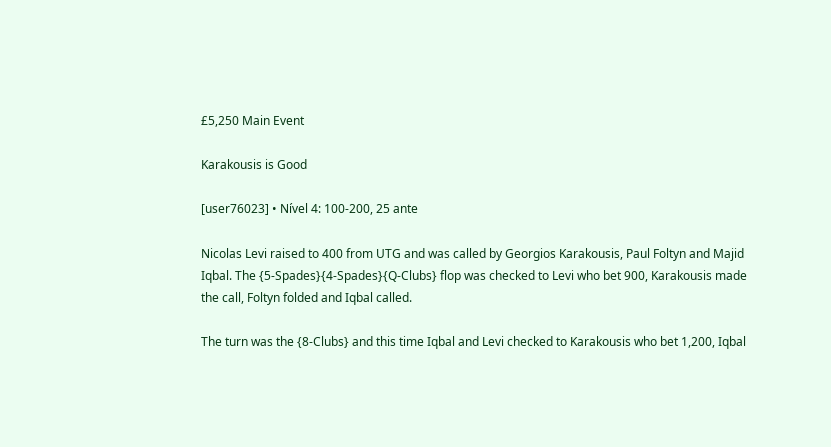£5,250 Main Event

Karakousis is Good

[user76023] • Nível 4: 100-200, 25 ante

Nicolas Levi raised to 400 from UTG and was called by Georgios Karakousis, Paul Foltyn and Majid Iqbal. The {5-Spades}{4-Spades}{Q-Clubs} flop was checked to Levi who bet 900, Karakousis made the call, Foltyn folded and Iqbal called.

The turn was the {8-Clubs} and this time Iqbal and Levi checked to Karakousis who bet 1,200, Iqbal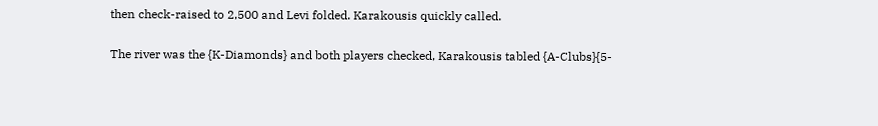then check-raised to 2,500 and Levi folded. Karakousis quickly called.

The river was the {K-Diamonds} and both players checked, Karakousis tabled {A-Clubs}{5-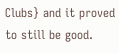Clubs} and it proved to still be good.